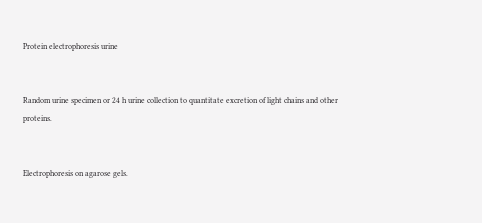Protein electrophoresis urine


Random urine specimen or 24 h urine collection to quantitate excretion of light chains and other proteins.


Electrophoresis on agarose gels.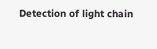Detection of light chain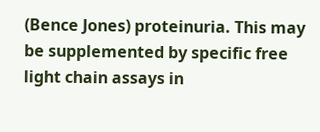(Bence Jones) proteinuria. This may be supplemented by specific free light chain assays in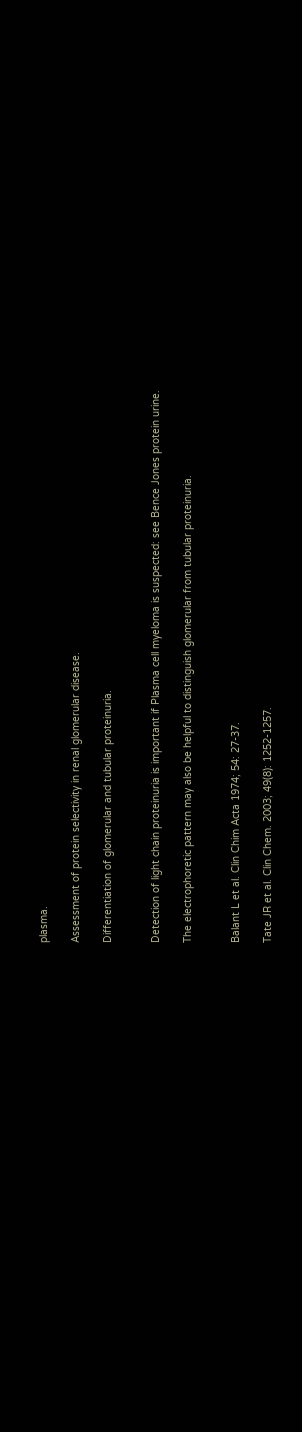plasma.

Assessment of protein selectivity in renal glomerular disease.

Differentiation of glomerular and tubular proteinuria.


Detection of light chain proteinuria is important if Plasma cell myeloma is suspected: see Bence Jones protein urine.

The electrophoretic pattern may also be helpful to distinguish glomerular from tubular proteinuria.


Balant L et al. Clin Chim Acta 1974; 54: 27-37.

Tate JR et al. Clin Chem. 2003; 49(8): 1252-1257.